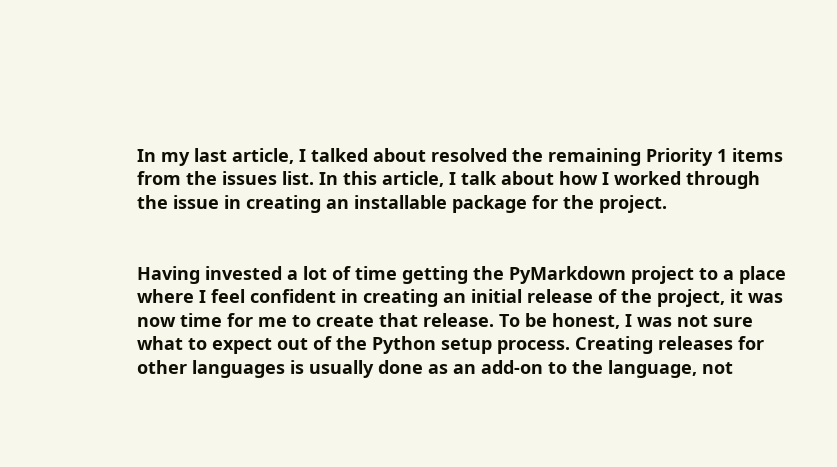In my last article, I talked about resolved the remaining Priority 1 items from the issues list. In this article, I talk about how I worked through the issue in creating an installable package for the project.


Having invested a lot of time getting the PyMarkdown project to a place where I feel confident in creating an initial release of the project, it was now time for me to create that release. To be honest, I was not sure what to expect out of the Python setup process. Creating releases for other languages is usually done as an add-on to the language, not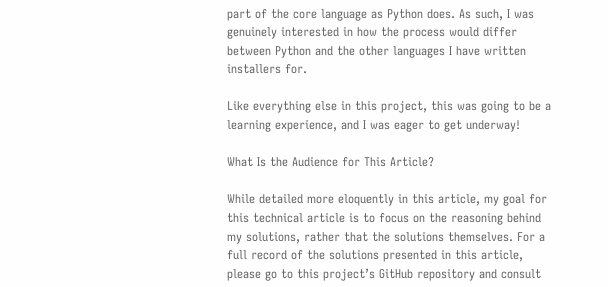part of the core language as Python does. As such, I was genuinely interested in how the process would differ between Python and the other languages I have written installers for.

Like everything else in this project, this was going to be a learning experience, and I was eager to get underway!

What Is the Audience for This Article?

While detailed more eloquently in this article, my goal for this technical article is to focus on the reasoning behind my solutions, rather that the solutions themselves. For a full record of the solutions presented in this article, please go to this project’s GitHub repository and consult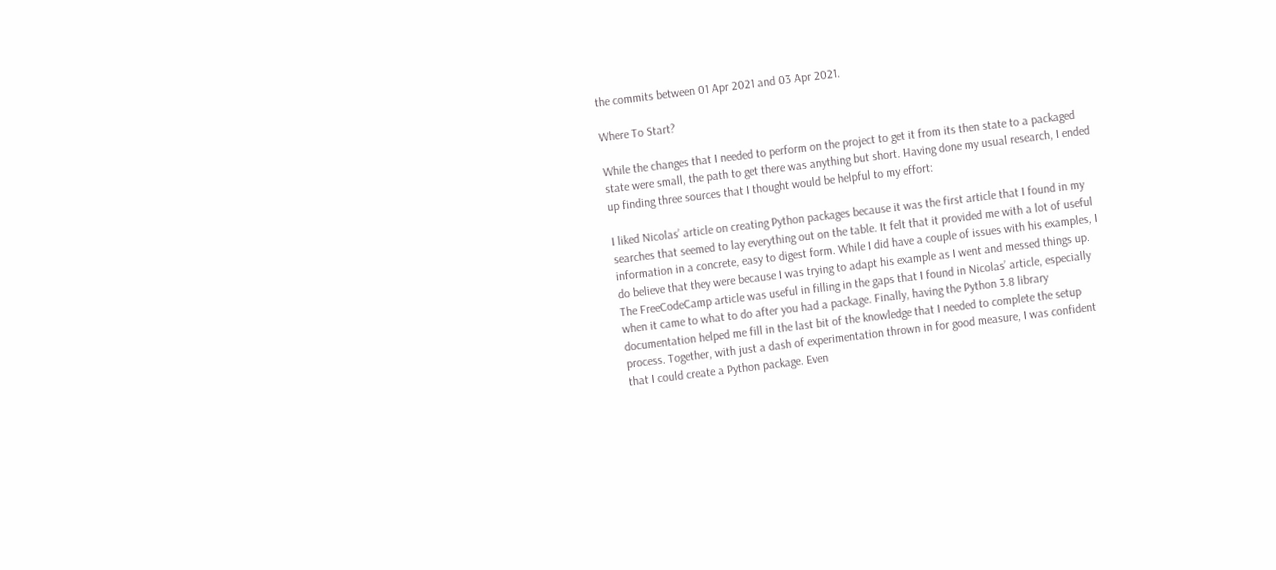the commits between 01 Apr 2021 and 03 Apr 2021.

Where To Start?

While the changes that I needed to perform on the project to get it from its then state to a packaged state were small, the path to get there was anything but short. Having done my usual research, I ended up finding three sources that I thought would be helpful to my effort:

I liked Nicolas’ article on creating Python packages because it was the first article that I found in my searches that seemed to lay everything out on the table. It felt that it provided me with a lot of useful information in a concrete, easy to digest form. While I did have a couple of issues with his examples, I do believe that they were because I was trying to adapt his example as I went and messed things up. The FreeCodeCamp article was useful in filling in the gaps that I found in Nicolas’ article, especially when it came to what to do after you had a package. Finally, having the Python 3.8 library documentation helped me fill in the last bit of the knowledge that I needed to complete the setup process. Together, with just a dash of experimentation thrown in for good measure, I was confident that I could create a Python package. Even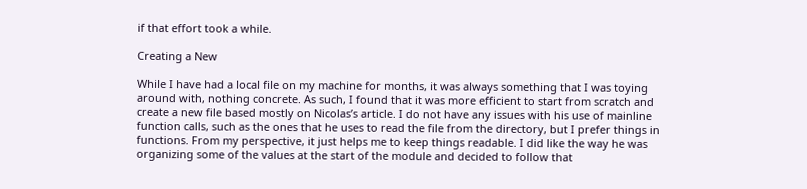if that effort took a while.

Creating a New

While I have had a local file on my machine for months, it was always something that I was toying around with, nothing concrete. As such, I found that it was more efficient to start from scratch and create a new file based mostly on Nicolas’s article. I do not have any issues with his use of mainline function calls, such as the ones that he uses to read the file from the directory, but I prefer things in functions. From my perspective, it just helps me to keep things readable. I did like the way he was organizing some of the values at the start of the module and decided to follow that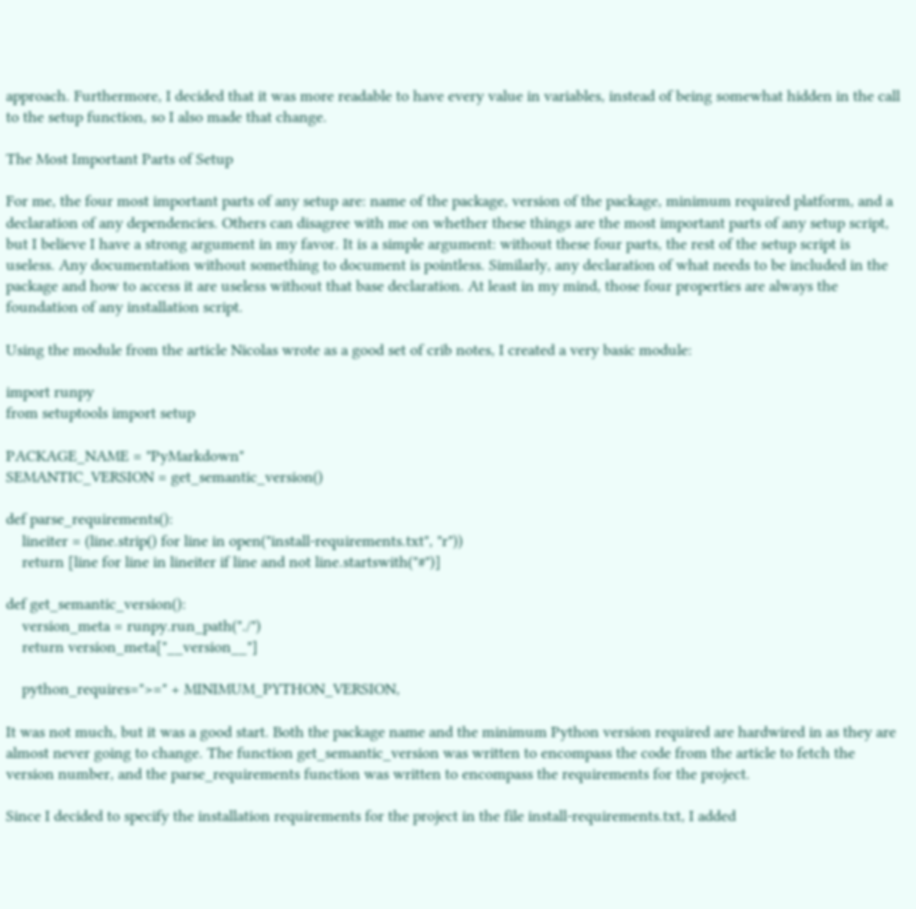approach. Furthermore, I decided that it was more readable to have every value in variables, instead of being somewhat hidden in the call to the setup function, so I also made that change.

The Most Important Parts of Setup

For me, the four most important parts of any setup are: name of the package, version of the package, minimum required platform, and a declaration of any dependencies. Others can disagree with me on whether these things are the most important parts of any setup script, but I believe I have a strong argument in my favor. It is a simple argument: without these four parts, the rest of the setup script is useless. Any documentation without something to document is pointless. Similarly, any declaration of what needs to be included in the package and how to access it are useless without that base declaration. At least in my mind, those four properties are always the foundation of any installation script.

Using the module from the article Nicolas wrote as a good set of crib notes, I created a very basic module:

import runpy
from setuptools import setup

PACKAGE_NAME = "PyMarkdown"
SEMANTIC_VERSION = get_semantic_version()

def parse_requirements():
    lineiter = (line.strip() for line in open("install-requirements.txt", "r"))
    return [line for line in lineiter if line and not line.startswith("#")]

def get_semantic_version():
    version_meta = runpy.run_path("./")
    return version_meta["__version__"]

    python_requires=">=" + MINIMUM_PYTHON_VERSION,

It was not much, but it was a good start. Both the package name and the minimum Python version required are hardwired in as they are almost never going to change. The function get_semantic_version was written to encompass the code from the article to fetch the version number, and the parse_requirements function was written to encompass the requirements for the project.

Since I decided to specify the installation requirements for the project in the file install-requirements.txt, I added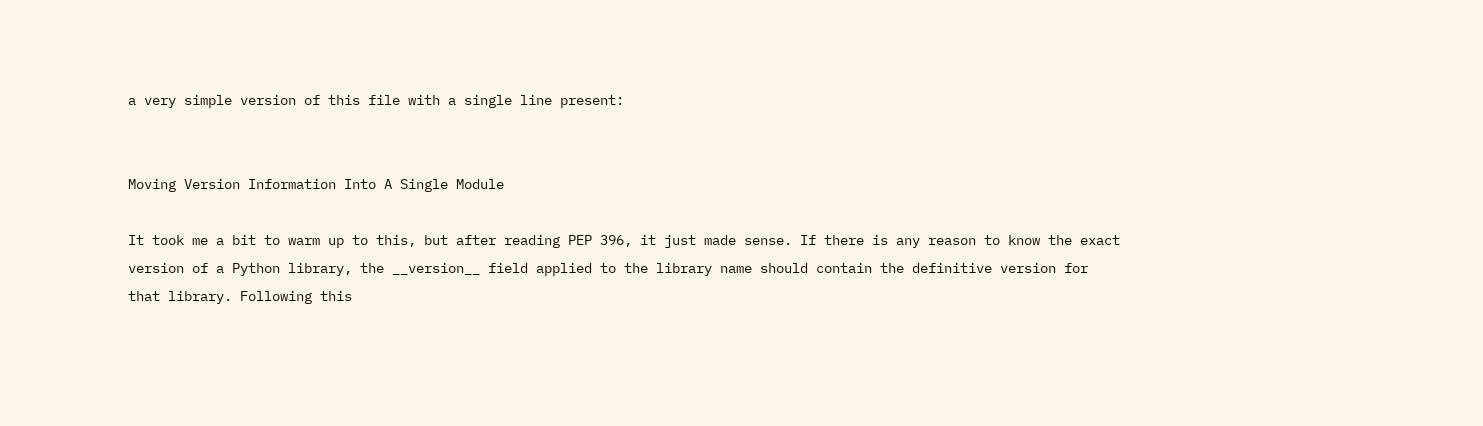a very simple version of this file with a single line present:


Moving Version Information Into A Single Module

It took me a bit to warm up to this, but after reading PEP 396, it just made sense. If there is any reason to know the exact version of a Python library, the __version__ field applied to the library name should contain the definitive version for that library. Following this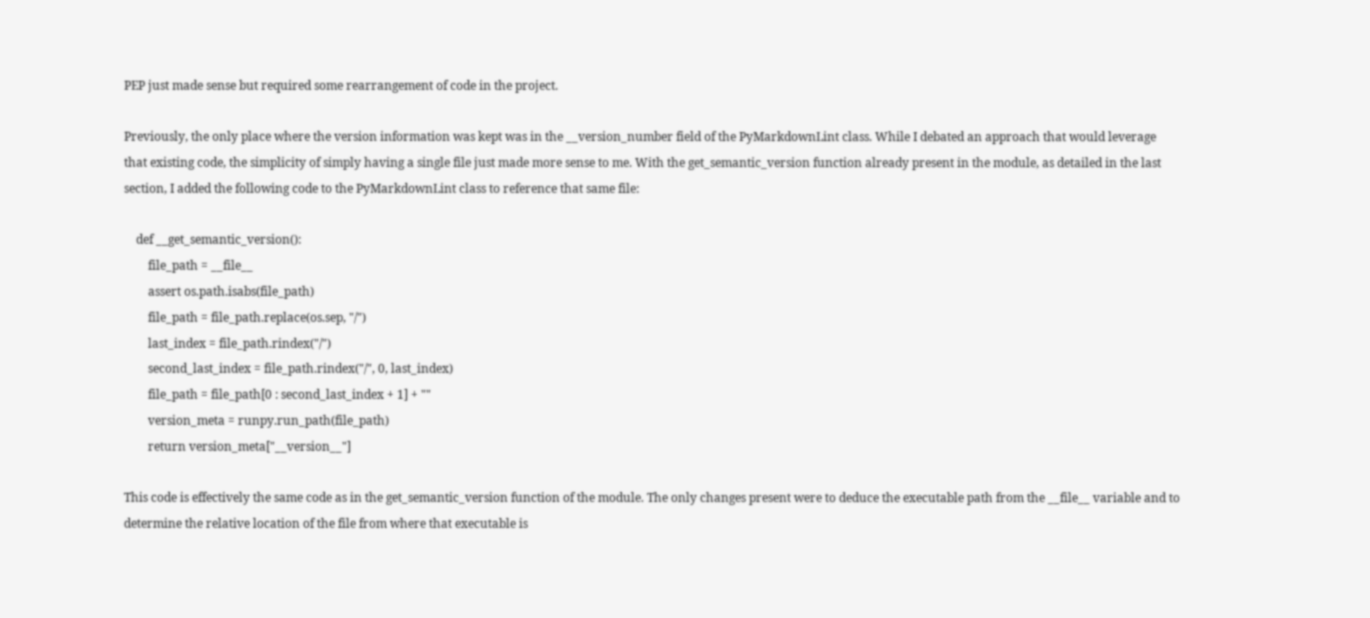PEP just made sense but required some rearrangement of code in the project.

Previously, the only place where the version information was kept was in the __version_number field of the PyMarkdownLint class. While I debated an approach that would leverage that existing code, the simplicity of simply having a single file just made more sense to me. With the get_semantic_version function already present in the module, as detailed in the last section, I added the following code to the PyMarkdownLint class to reference that same file:

    def __get_semantic_version():
        file_path = __file__
        assert os.path.isabs(file_path)
        file_path = file_path.replace(os.sep, "/")
        last_index = file_path.rindex("/")
        second_last_index = file_path.rindex("/", 0, last_index)
        file_path = file_path[0 : second_last_index + 1] + ""
        version_meta = runpy.run_path(file_path)
        return version_meta["__version__"]

This code is effectively the same code as in the get_semantic_version function of the module. The only changes present were to deduce the executable path from the __file__ variable and to determine the relative location of the file from where that executable is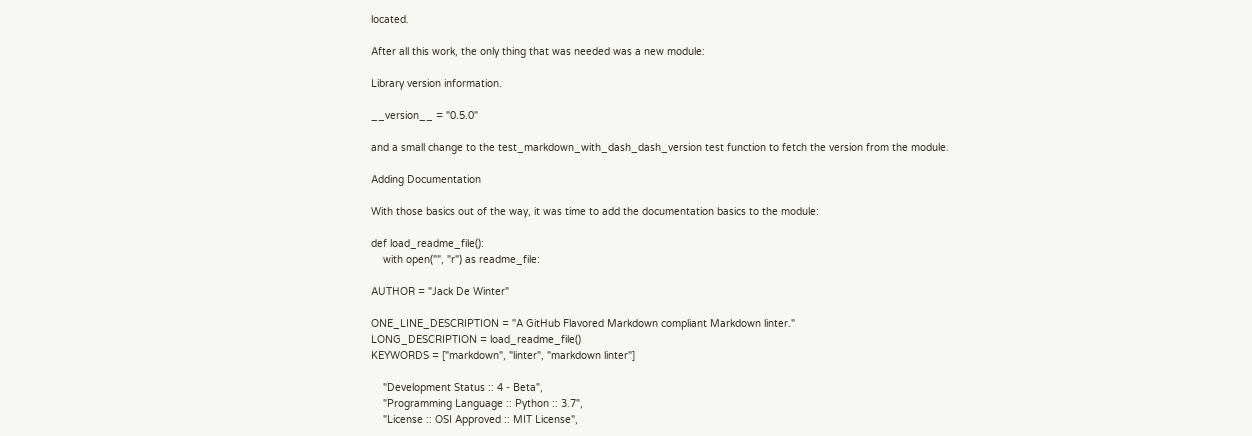located.

After all this work, the only thing that was needed was a new module:

Library version information.

__version__ = "0.5.0"

and a small change to the test_markdown_with_dash_dash_version test function to fetch the version from the module.

Adding Documentation

With those basics out of the way, it was time to add the documentation basics to the module:

def load_readme_file():
    with open("", "r") as readme_file:

AUTHOR = "Jack De Winter"

ONE_LINE_DESCRIPTION = "A GitHub Flavored Markdown compliant Markdown linter."
LONG_DESCRIPTION = load_readme_file()
KEYWORDS = ["markdown", "linter", "markdown linter"]

    "Development Status :: 4 - Beta",
    "Programming Language :: Python :: 3.7",
    "License :: OSI Approved :: MIT License",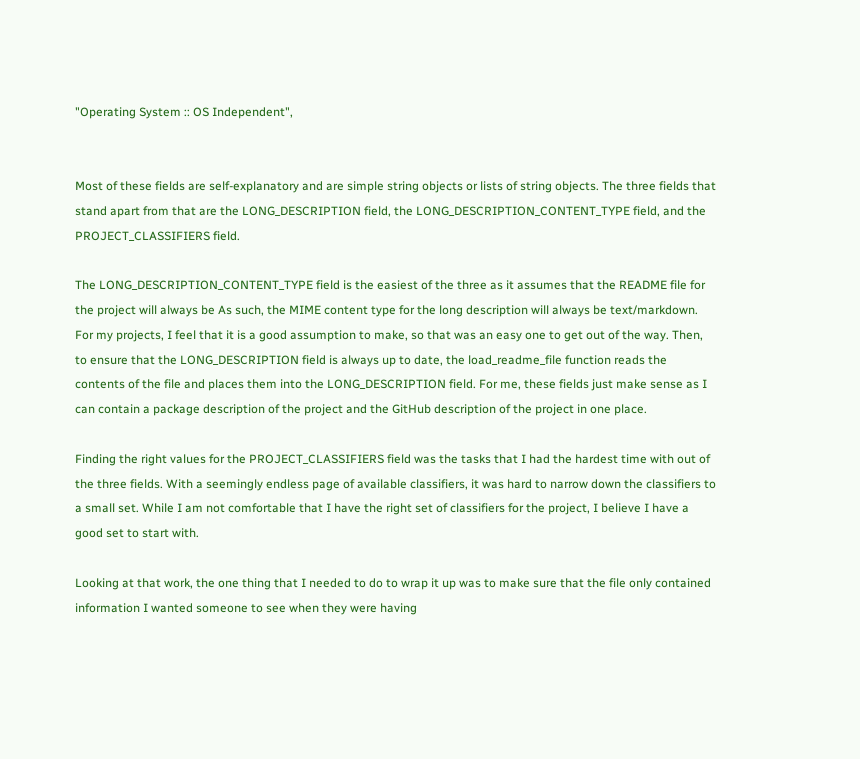"Operating System :: OS Independent",


Most of these fields are self-explanatory and are simple string objects or lists of string objects. The three fields that stand apart from that are the LONG_DESCRIPTION field, the LONG_DESCRIPTION_CONTENT_TYPE field, and the PROJECT_CLASSIFIERS field.

The LONG_DESCRIPTION_CONTENT_TYPE field is the easiest of the three as it assumes that the README file for the project will always be As such, the MIME content type for the long description will always be text/markdown. For my projects, I feel that it is a good assumption to make, so that was an easy one to get out of the way. Then, to ensure that the LONG_DESCRIPTION field is always up to date, the load_readme_file function reads the contents of the file and places them into the LONG_DESCRIPTION field. For me, these fields just make sense as I can contain a package description of the project and the GitHub description of the project in one place.

Finding the right values for the PROJECT_CLASSIFIERS field was the tasks that I had the hardest time with out of the three fields. With a seemingly endless page of available classifiers, it was hard to narrow down the classifiers to a small set. While I am not comfortable that I have the right set of classifiers for the project, I believe I have a good set to start with.

Looking at that work, the one thing that I needed to do to wrap it up was to make sure that the file only contained information I wanted someone to see when they were having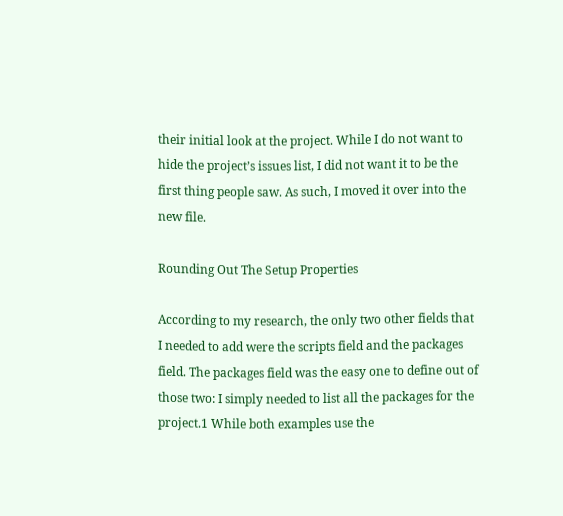their initial look at the project. While I do not want to hide the project’s issues list, I did not want it to be the first thing people saw. As such, I moved it over into the new file.

Rounding Out The Setup Properties

According to my research, the only two other fields that I needed to add were the scripts field and the packages field. The packages field was the easy one to define out of those two: I simply needed to list all the packages for the project.1 While both examples use the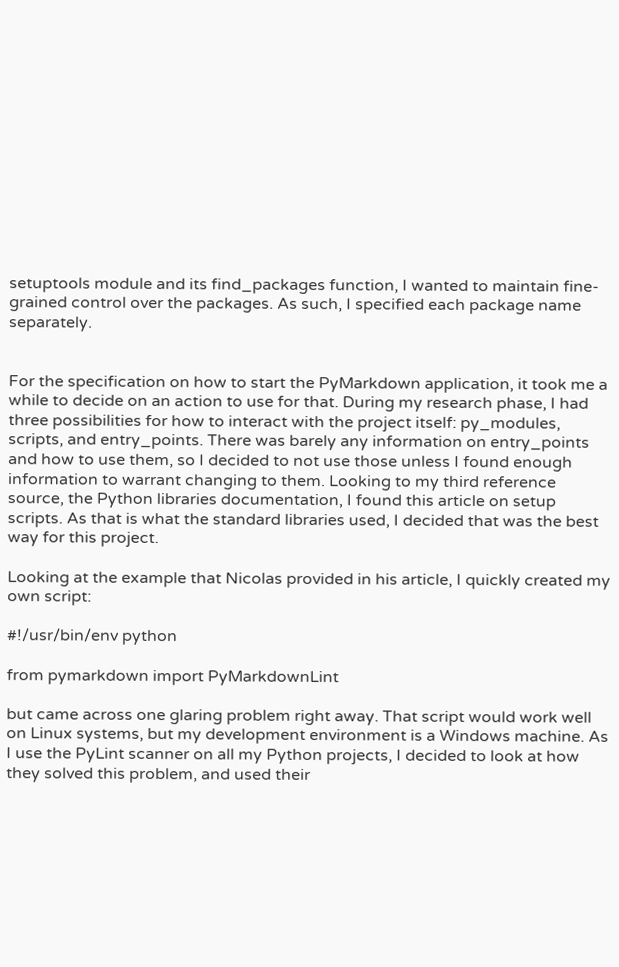setuptools module and its find_packages function, I wanted to maintain fine-grained control over the packages. As such, I specified each package name separately.


For the specification on how to start the PyMarkdown application, it took me a while to decide on an action to use for that. During my research phase, I had three possibilities for how to interact with the project itself: py_modules, scripts, and entry_points. There was barely any information on entry_points and how to use them, so I decided to not use those unless I found enough information to warrant changing to them. Looking to my third reference source, the Python libraries documentation, I found this article on setup scripts. As that is what the standard libraries used, I decided that was the best way for this project.

Looking at the example that Nicolas provided in his article, I quickly created my own script:

#!/usr/bin/env python

from pymarkdown import PyMarkdownLint

but came across one glaring problem right away. That script would work well on Linux systems, but my development environment is a Windows machine. As I use the PyLint scanner on all my Python projects, I decided to look at how they solved this problem, and used their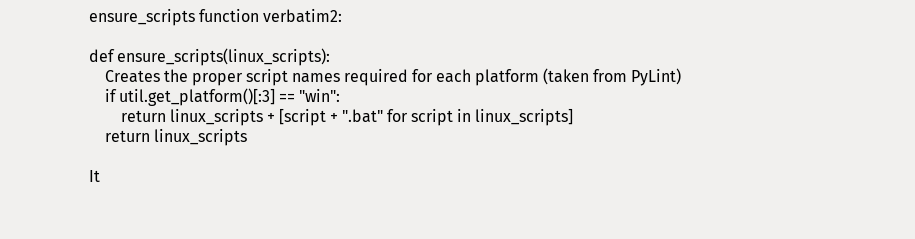ensure_scripts function verbatim2:

def ensure_scripts(linux_scripts):
    Creates the proper script names required for each platform (taken from PyLint)
    if util.get_platform()[:3] == "win":
        return linux_scripts + [script + ".bat" for script in linux_scripts]
    return linux_scripts

It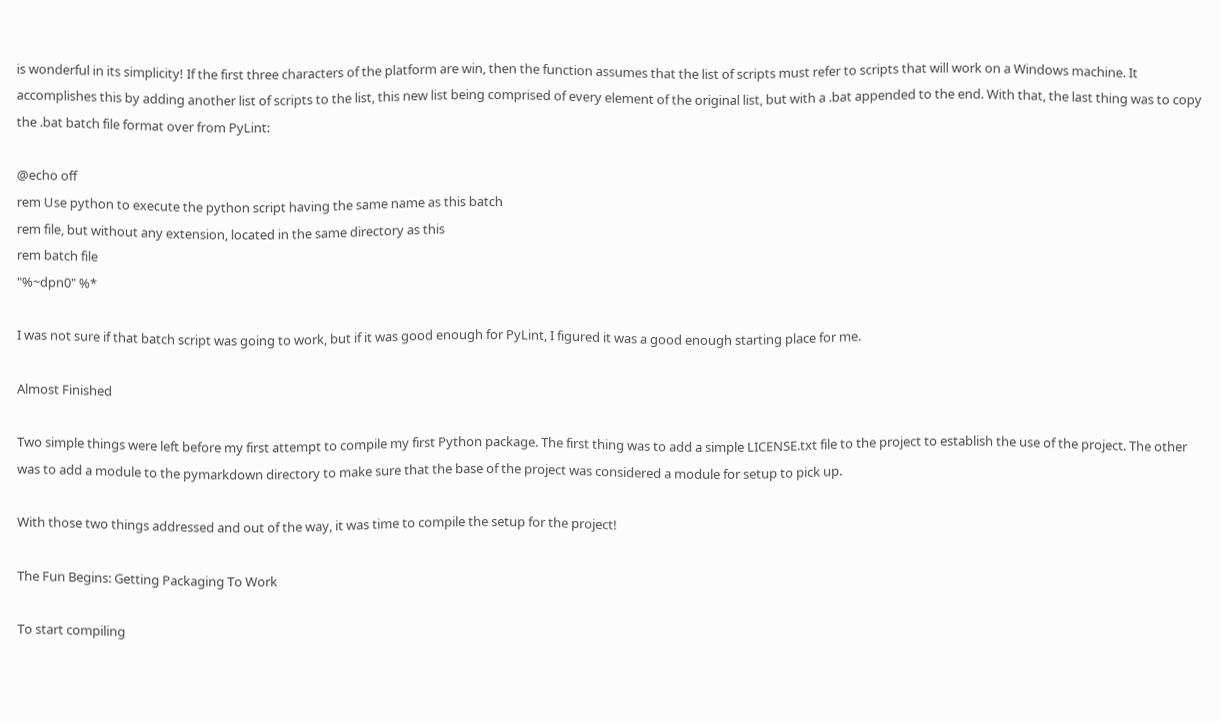is wonderful in its simplicity! If the first three characters of the platform are win, then the function assumes that the list of scripts must refer to scripts that will work on a Windows machine. It accomplishes this by adding another list of scripts to the list, this new list being comprised of every element of the original list, but with a .bat appended to the end. With that, the last thing was to copy the .bat batch file format over from PyLint:

@echo off
rem Use python to execute the python script having the same name as this batch
rem file, but without any extension, located in the same directory as this
rem batch file
"%~dpn0" %*

I was not sure if that batch script was going to work, but if it was good enough for PyLint, I figured it was a good enough starting place for me.

Almost Finished

Two simple things were left before my first attempt to compile my first Python package. The first thing was to add a simple LICENSE.txt file to the project to establish the use of the project. The other was to add a module to the pymarkdown directory to make sure that the base of the project was considered a module for setup to pick up.

With those two things addressed and out of the way, it was time to compile the setup for the project!

The Fun Begins: Getting Packaging To Work

To start compiling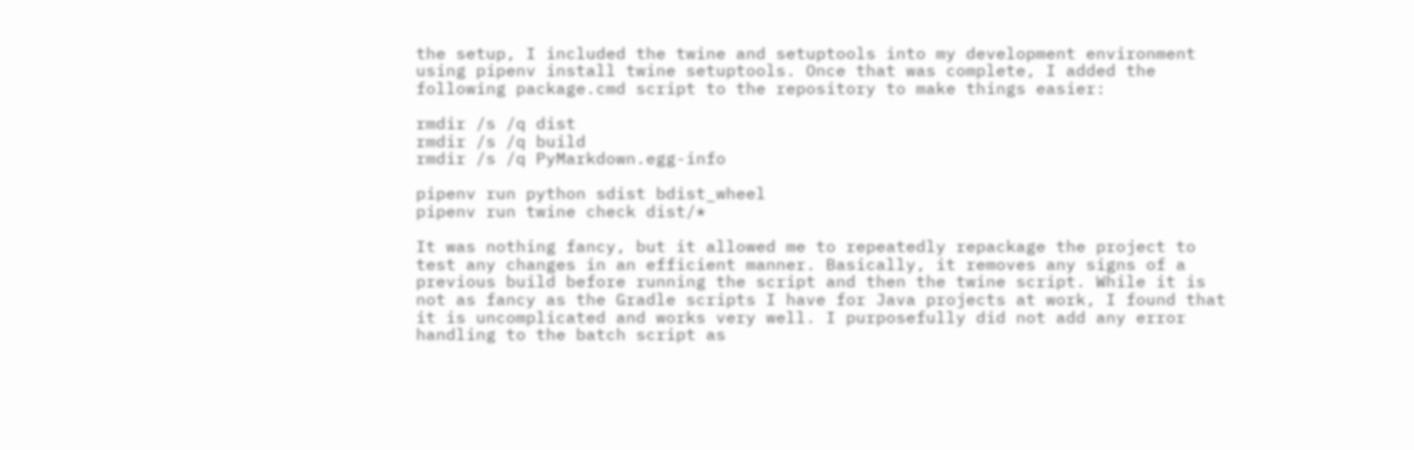the setup, I included the twine and setuptools into my development environment using pipenv install twine setuptools. Once that was complete, I added the following package.cmd script to the repository to make things easier:

rmdir /s /q dist
rmdir /s /q build
rmdir /s /q PyMarkdown.egg-info

pipenv run python sdist bdist_wheel
pipenv run twine check dist/*

It was nothing fancy, but it allowed me to repeatedly repackage the project to test any changes in an efficient manner. Basically, it removes any signs of a previous build before running the script and then the twine script. While it is not as fancy as the Gradle scripts I have for Java projects at work, I found that it is uncomplicated and works very well. I purposefully did not add any error handling to the batch script as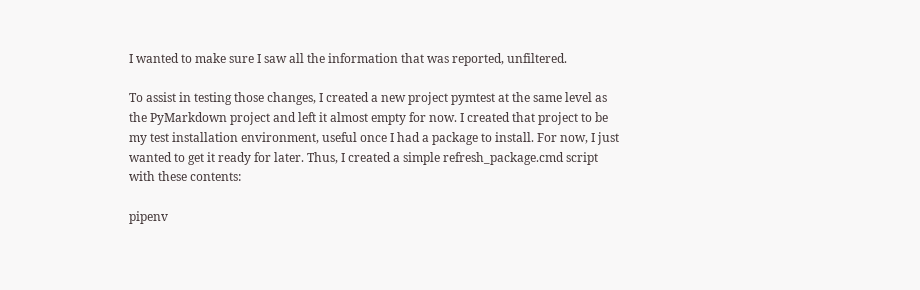I wanted to make sure I saw all the information that was reported, unfiltered.

To assist in testing those changes, I created a new project pymtest at the same level as the PyMarkdown project and left it almost empty for now. I created that project to be my test installation environment, useful once I had a package to install. For now, I just wanted to get it ready for later. Thus, I created a simple refresh_package.cmd script with these contents:

pipenv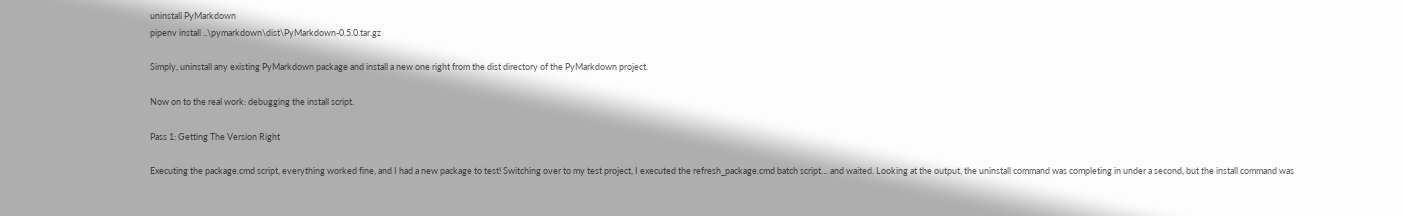uninstall PyMarkdown
pipenv install ..\pymarkdown\dist\PyMarkdown-0.5.0.tar.gz

Simply, uninstall any existing PyMarkdown package and install a new one right from the dist directory of the PyMarkdown project.

Now on to the real work: debugging the install script.

Pass 1: Getting The Version Right

Executing the package.cmd script, everything worked fine, and I had a new package to test! Switching over to my test project, I executed the refresh_package.cmd batch script… and waited. Looking at the output, the uninstall command was completing in under a second, but the install command was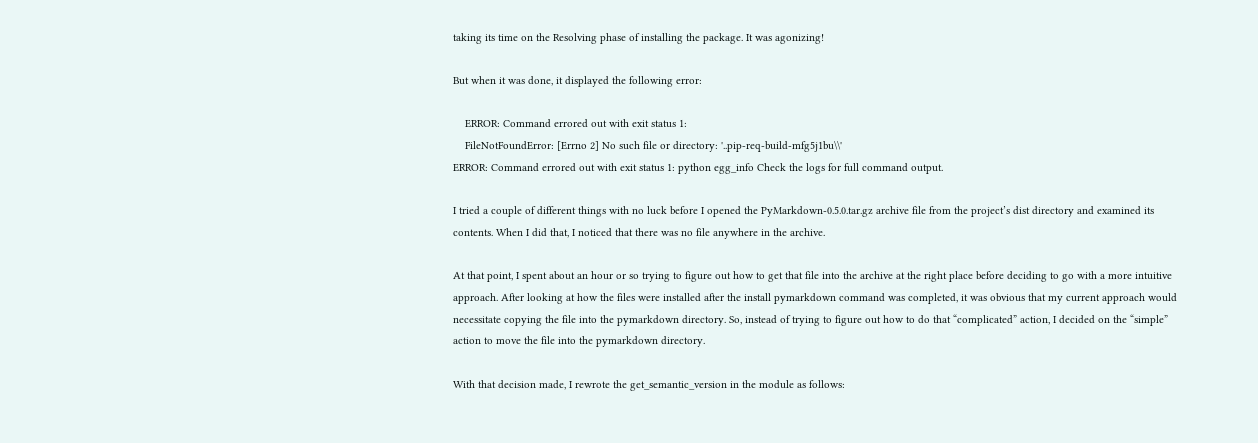taking its time on the Resolving phase of installing the package. It was agonizing!

But when it was done, it displayed the following error:

    ERROR: Command errored out with exit status 1:
    FileNotFoundError: [Errno 2] No such file or directory: '..pip-req-build-mfg5j1bu\\'
ERROR: Command errored out with exit status 1: python egg_info Check the logs for full command output.

I tried a couple of different things with no luck before I opened the PyMarkdown-0.5.0.tar.gz archive file from the project’s dist directory and examined its contents. When I did that, I noticed that there was no file anywhere in the archive.

At that point, I spent about an hour or so trying to figure out how to get that file into the archive at the right place before deciding to go with a more intuitive approach. After looking at how the files were installed after the install pymarkdown command was completed, it was obvious that my current approach would necessitate copying the file into the pymarkdown directory. So, instead of trying to figure out how to do that “complicated” action, I decided on the “simple” action to move the file into the pymarkdown directory.

With that decision made, I rewrote the get_semantic_version in the module as follows: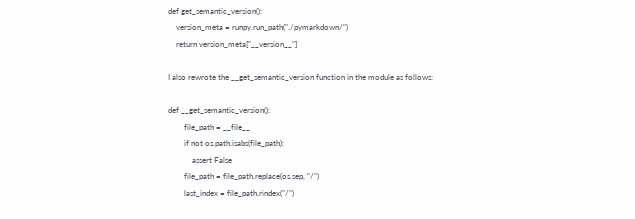def get_semantic_version():
    version_meta = runpy.run_path("./pymarkdown/")
    return version_meta["__version__"]

I also rewrote the __get_semantic_version function in the module as follows:

def __get_semantic_version():
        file_path = __file__
        if not os.path.isabs(file_path):
            assert False
        file_path = file_path.replace(os.sep, "/")
        last_index = file_path.rindex("/")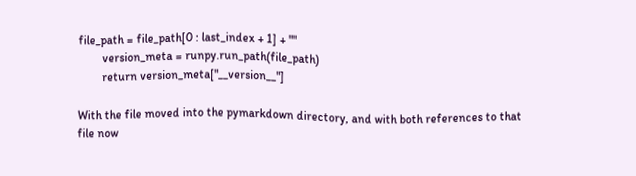file_path = file_path[0 : last_index + 1] + ""
        version_meta = runpy.run_path(file_path)
        return version_meta["__version__"]

With the file moved into the pymarkdown directory, and with both references to that file now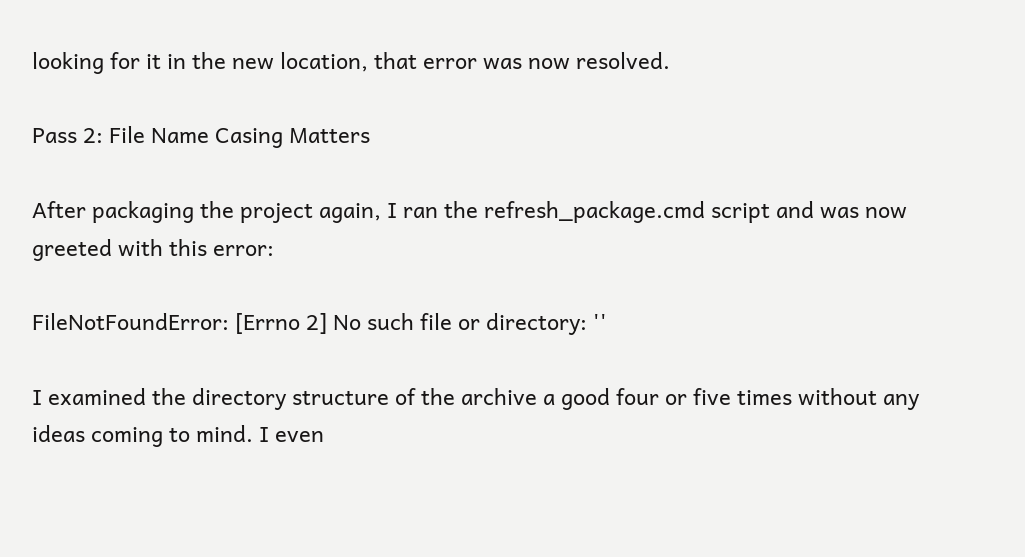looking for it in the new location, that error was now resolved.

Pass 2: File Name Casing Matters

After packaging the project again, I ran the refresh_package.cmd script and was now greeted with this error:

FileNotFoundError: [Errno 2] No such file or directory: ''

I examined the directory structure of the archive a good four or five times without any ideas coming to mind. I even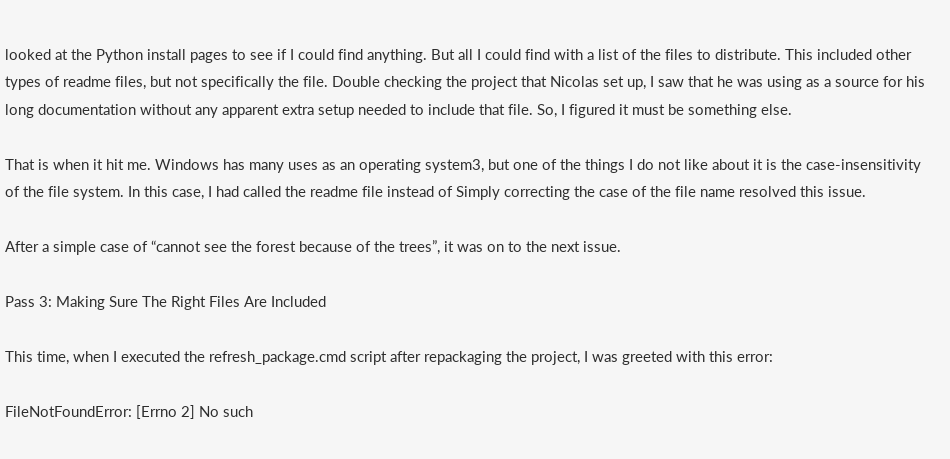looked at the Python install pages to see if I could find anything. But all I could find with a list of the files to distribute. This included other types of readme files, but not specifically the file. Double checking the project that Nicolas set up, I saw that he was using as a source for his long documentation without any apparent extra setup needed to include that file. So, I figured it must be something else.

That is when it hit me. Windows has many uses as an operating system3, but one of the things I do not like about it is the case-insensitivity of the file system. In this case, I had called the readme file instead of Simply correcting the case of the file name resolved this issue.

After a simple case of “cannot see the forest because of the trees”, it was on to the next issue.

Pass 3: Making Sure The Right Files Are Included

This time, when I executed the refresh_package.cmd script after repackaging the project, I was greeted with this error:

FileNotFoundError: [Errno 2] No such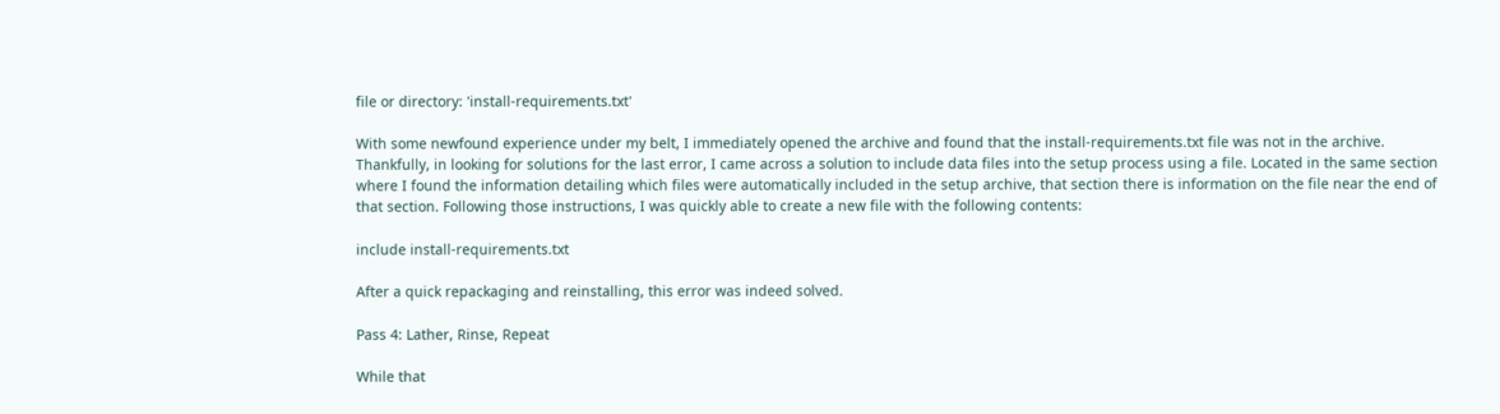file or directory: 'install-requirements.txt'

With some newfound experience under my belt, I immediately opened the archive and found that the install-requirements.txt file was not in the archive. Thankfully, in looking for solutions for the last error, I came across a solution to include data files into the setup process using a file. Located in the same section where I found the information detailing which files were automatically included in the setup archive, that section there is information on the file near the end of that section. Following those instructions, I was quickly able to create a new file with the following contents:

include install-requirements.txt

After a quick repackaging and reinstalling, this error was indeed solved.

Pass 4: Lather, Rinse, Repeat

While that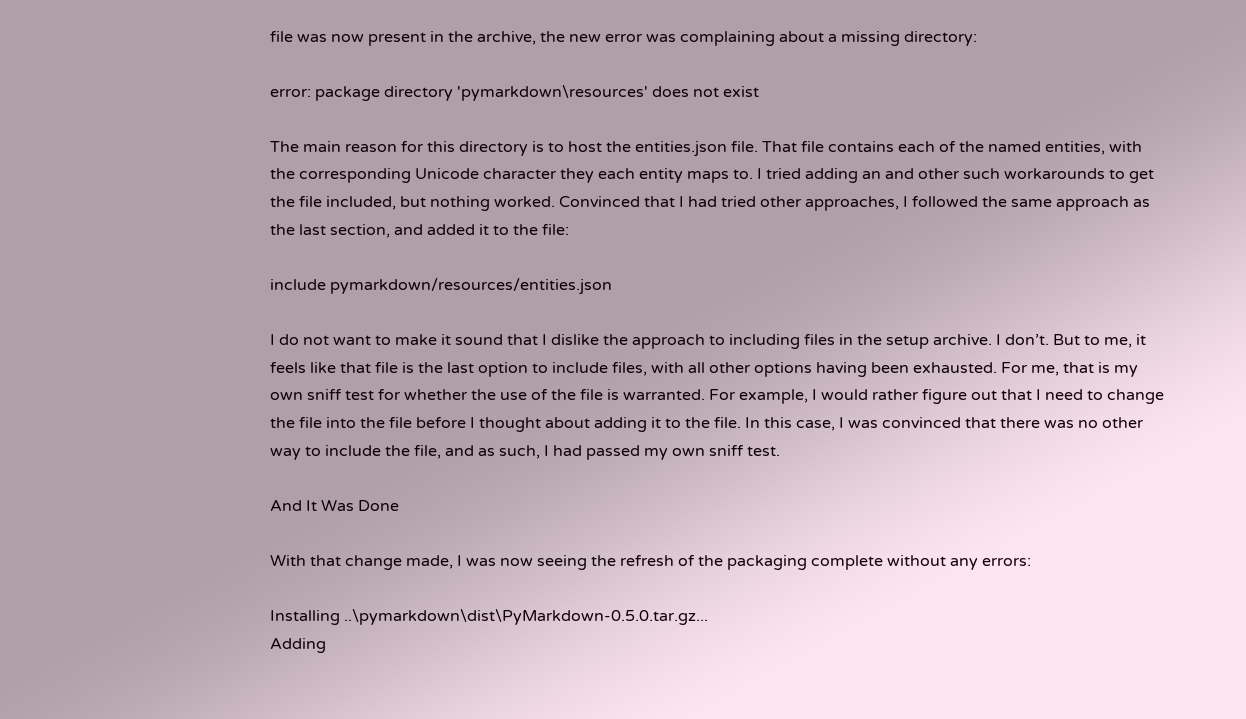file was now present in the archive, the new error was complaining about a missing directory:

error: package directory 'pymarkdown\resources' does not exist

The main reason for this directory is to host the entities.json file. That file contains each of the named entities, with the corresponding Unicode character they each entity maps to. I tried adding an and other such workarounds to get the file included, but nothing worked. Convinced that I had tried other approaches, I followed the same approach as the last section, and added it to the file:

include pymarkdown/resources/entities.json

I do not want to make it sound that I dislike the approach to including files in the setup archive. I don’t. But to me, it feels like that file is the last option to include files, with all other options having been exhausted. For me, that is my own sniff test for whether the use of the file is warranted. For example, I would rather figure out that I need to change the file into the file before I thought about adding it to the file. In this case, I was convinced that there was no other way to include the file, and as such, I had passed my own sniff test.

And It Was Done

With that change made, I was now seeing the refresh of the packaging complete without any errors:

Installing ..\pymarkdown\dist\PyMarkdown-0.5.0.tar.gz...
Adding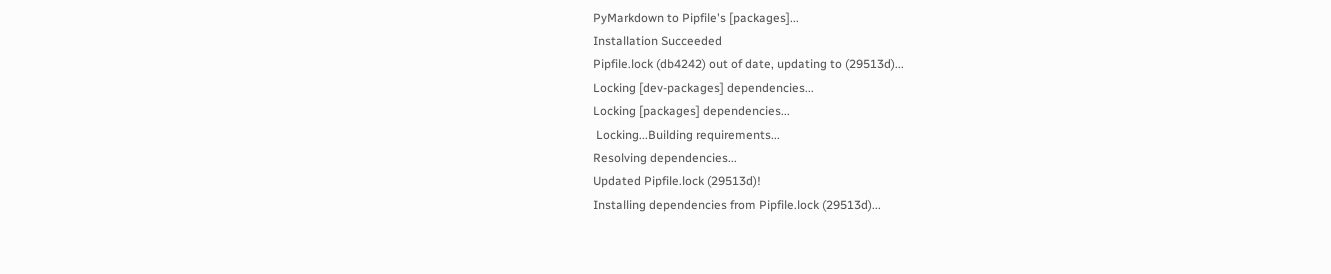PyMarkdown to Pipfile's [packages]...
Installation Succeeded
Pipfile.lock (db4242) out of date, updating to (29513d)...
Locking [dev-packages] dependencies...
Locking [packages] dependencies...
 Locking...Building requirements...
Resolving dependencies...
Updated Pipfile.lock (29513d)!
Installing dependencies from Pipfile.lock (29513d)...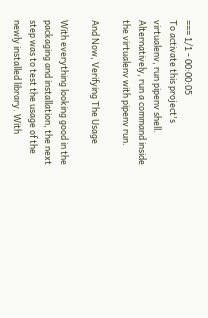=== 1/1 - 00:00:05
To activate this project's virtualenv, run pipenv shell.
Alternatively, run a command inside the virtualenv with pipenv run.

And Now, Verifying The Usage

With everything looking good in the packaging and installation, the next step was to test the usage of the newly installed library. With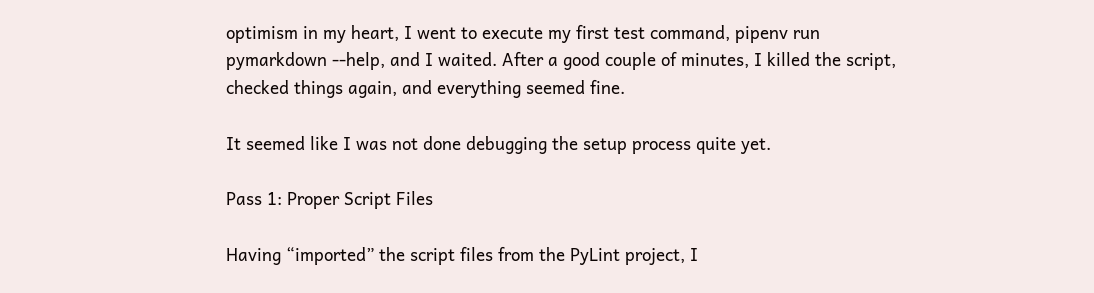optimism in my heart, I went to execute my first test command, pipenv run pymarkdown --help, and I waited. After a good couple of minutes, I killed the script, checked things again, and everything seemed fine.

It seemed like I was not done debugging the setup process quite yet.

Pass 1: Proper Script Files

Having “imported” the script files from the PyLint project, I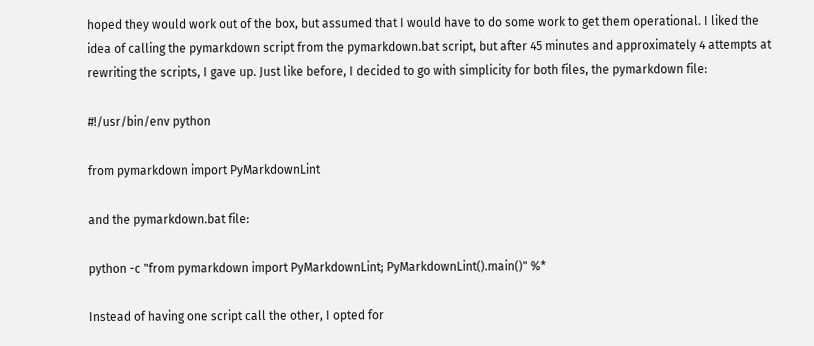hoped they would work out of the box, but assumed that I would have to do some work to get them operational. I liked the idea of calling the pymarkdown script from the pymarkdown.bat script, but after 45 minutes and approximately 4 attempts at rewriting the scripts, I gave up. Just like before, I decided to go with simplicity for both files, the pymarkdown file:

#!/usr/bin/env python

from pymarkdown import PyMarkdownLint

and the pymarkdown.bat file:

python -c "from pymarkdown import PyMarkdownLint; PyMarkdownLint().main()" %*

Instead of having one script call the other, I opted for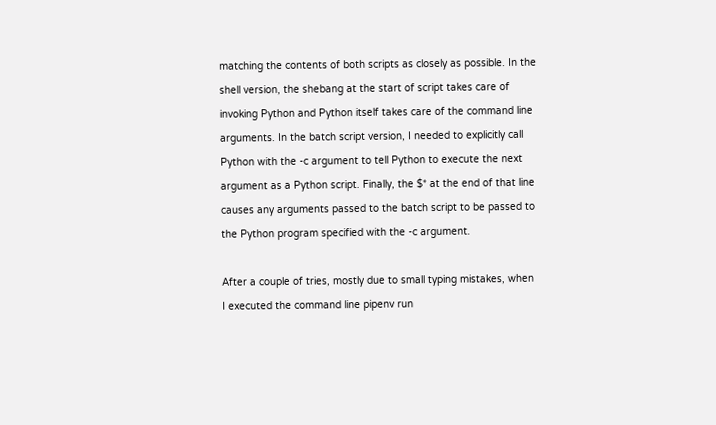matching the contents of both scripts as closely as possible. In the shell version, the shebang at the start of script takes care of invoking Python and Python itself takes care of the command line arguments. In the batch script version, I needed to explicitly call Python with the -c argument to tell Python to execute the next argument as a Python script. Finally, the $* at the end of that line causes any arguments passed to the batch script to be passed to the Python program specified with the -c argument.

After a couple of tries, mostly due to small typing mistakes, when I executed the command line pipenv run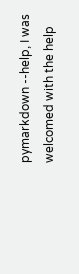pymarkdown --help, I was welcomed with the help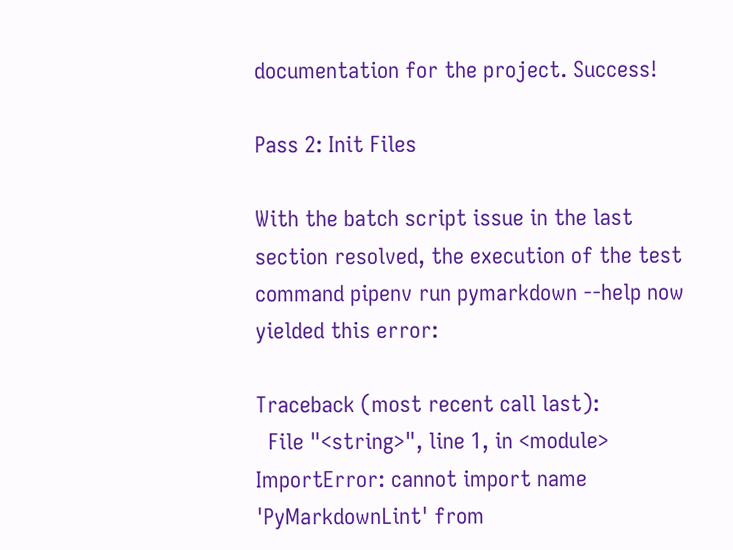documentation for the project. Success!

Pass 2: Init Files

With the batch script issue in the last section resolved, the execution of the test command pipenv run pymarkdown --help now yielded this error:

Traceback (most recent call last):
  File "<string>", line 1, in <module>
ImportError: cannot import name 'PyMarkdownLint' from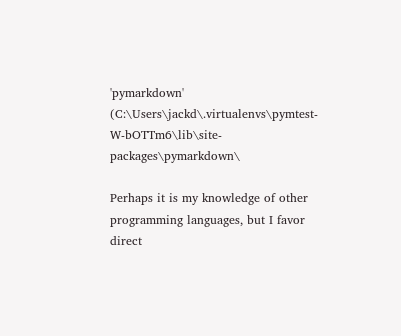'pymarkdown' (C:\Users\jackd\.virtualenvs\pymtest-W-bOTTm6\lib\site-packages\pymarkdown\

Perhaps it is my knowledge of other programming languages, but I favor direct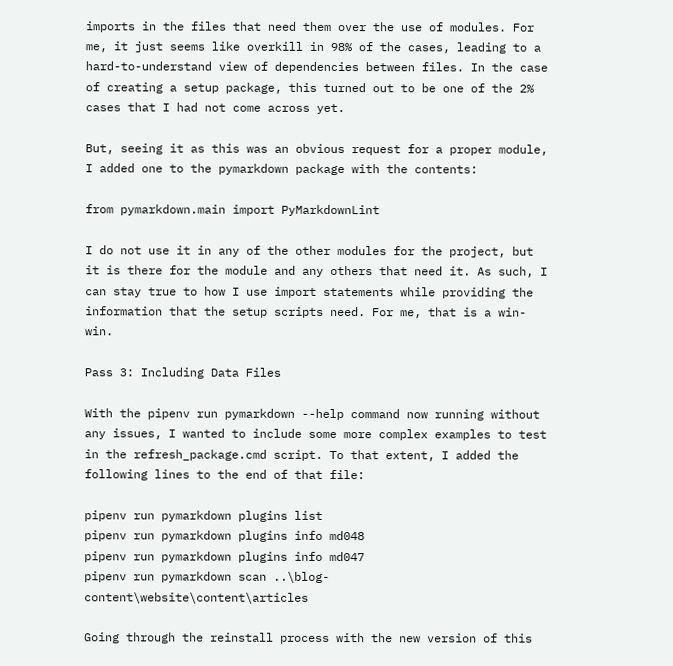imports in the files that need them over the use of modules. For me, it just seems like overkill in 98% of the cases, leading to a hard-to-understand view of dependencies between files. In the case of creating a setup package, this turned out to be one of the 2% cases that I had not come across yet.

But, seeing it as this was an obvious request for a proper module, I added one to the pymarkdown package with the contents:

from pymarkdown.main import PyMarkdownLint

I do not use it in any of the other modules for the project, but it is there for the module and any others that need it. As such, I can stay true to how I use import statements while providing the information that the setup scripts need. For me, that is a win-win.

Pass 3: Including Data Files

With the pipenv run pymarkdown --help command now running without any issues, I wanted to include some more complex examples to test in the refresh_package.cmd script. To that extent, I added the following lines to the end of that file:

pipenv run pymarkdown plugins list
pipenv run pymarkdown plugins info md048
pipenv run pymarkdown plugins info md047
pipenv run pymarkdown scan ..\blog-content\website\content\articles

Going through the reinstall process with the new version of this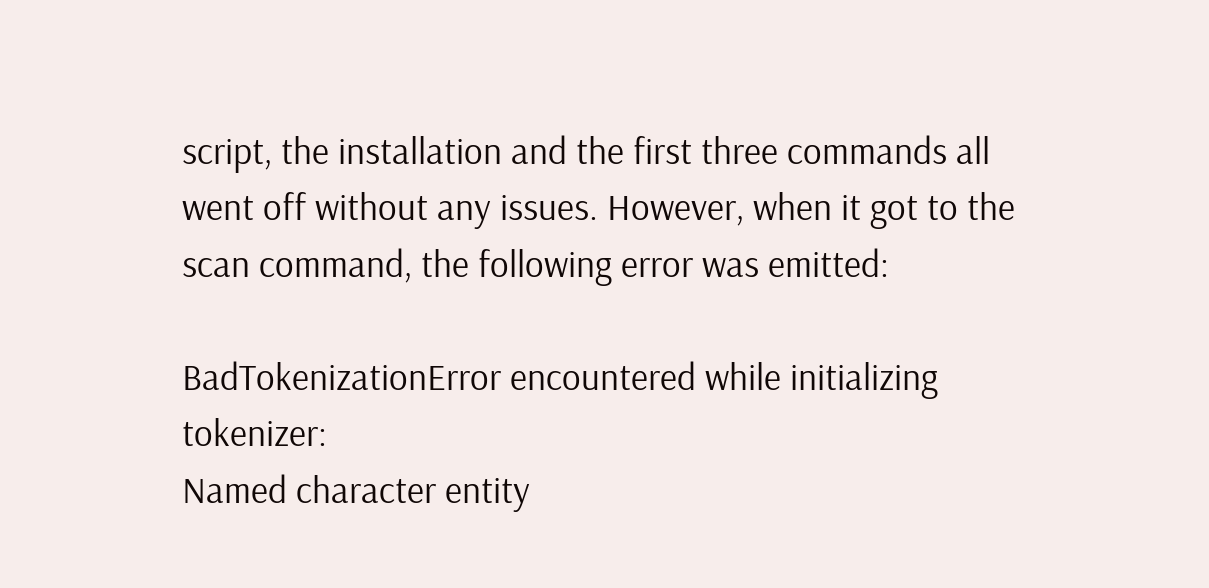script, the installation and the first three commands all went off without any issues. However, when it got to the scan command, the following error was emitted:

BadTokenizationError encountered while initializing tokenizer:
Named character entity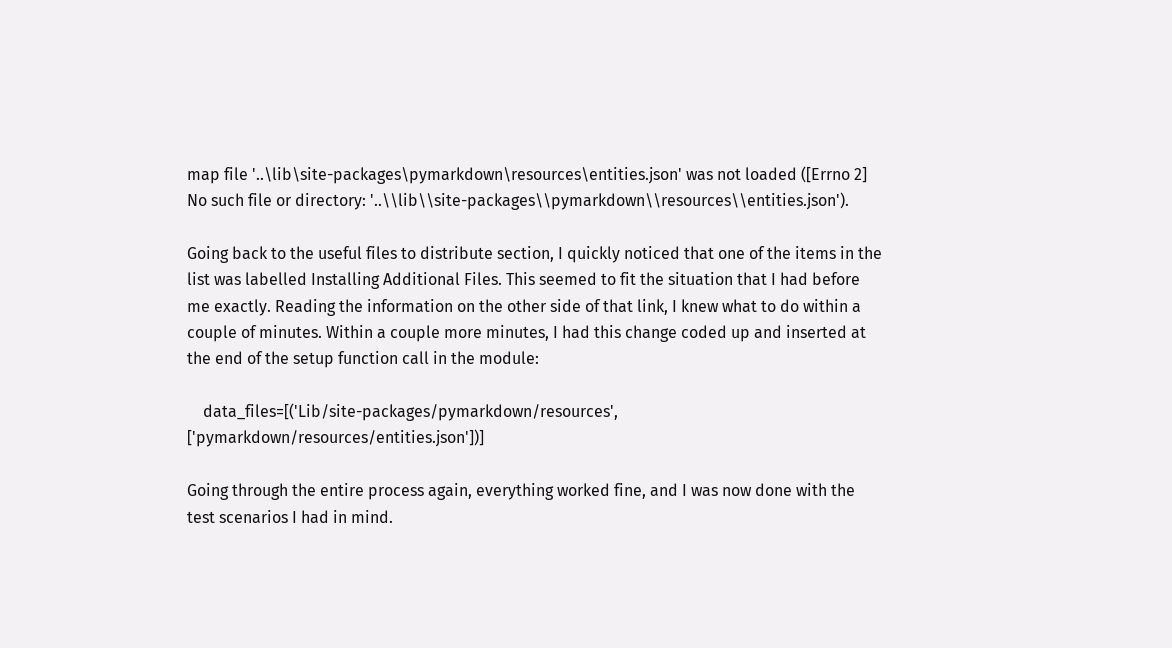map file '..\lib\site-packages\pymarkdown\resources\entities.json' was not loaded ([Errno 2] No such file or directory: '..\\lib\\site-packages\\pymarkdown\\resources\\entities.json').

Going back to the useful files to distribute section, I quickly noticed that one of the items in the list was labelled Installing Additional Files. This seemed to fit the situation that I had before me exactly. Reading the information on the other side of that link, I knew what to do within a couple of minutes. Within a couple more minutes, I had this change coded up and inserted at the end of the setup function call in the module:

    data_files=[('Lib/site-packages/pymarkdown/resources', ['pymarkdown/resources/entities.json'])]

Going through the entire process again, everything worked fine, and I was now done with the test scenarios I had in mind.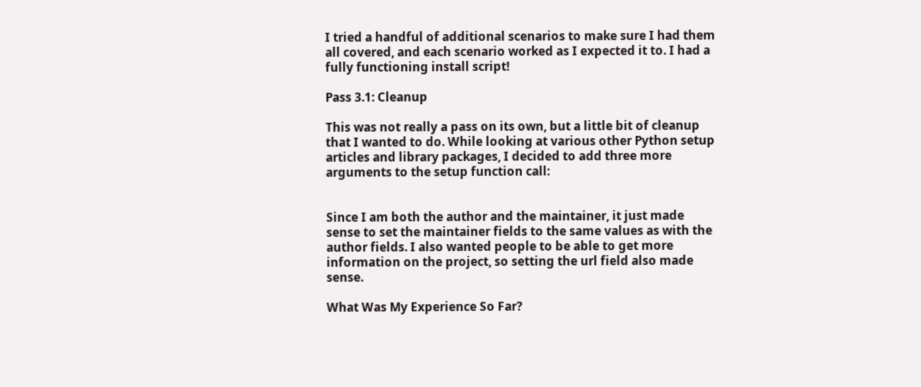I tried a handful of additional scenarios to make sure I had them all covered, and each scenario worked as I expected it to. I had a fully functioning install script!

Pass 3.1: Cleanup

This was not really a pass on its own, but a little bit of cleanup that I wanted to do. While looking at various other Python setup articles and library packages, I decided to add three more arguments to the setup function call:


Since I am both the author and the maintainer, it just made sense to set the maintainer fields to the same values as with the author fields. I also wanted people to be able to get more information on the project, so setting the url field also made sense.

What Was My Experience So Far?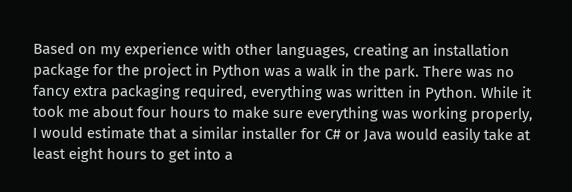Based on my experience with other languages, creating an installation package for the project in Python was a walk in the park. There was no fancy extra packaging required, everything was written in Python. While it took me about four hours to make sure everything was working properly, I would estimate that a similar installer for C# or Java would easily take at least eight hours to get into a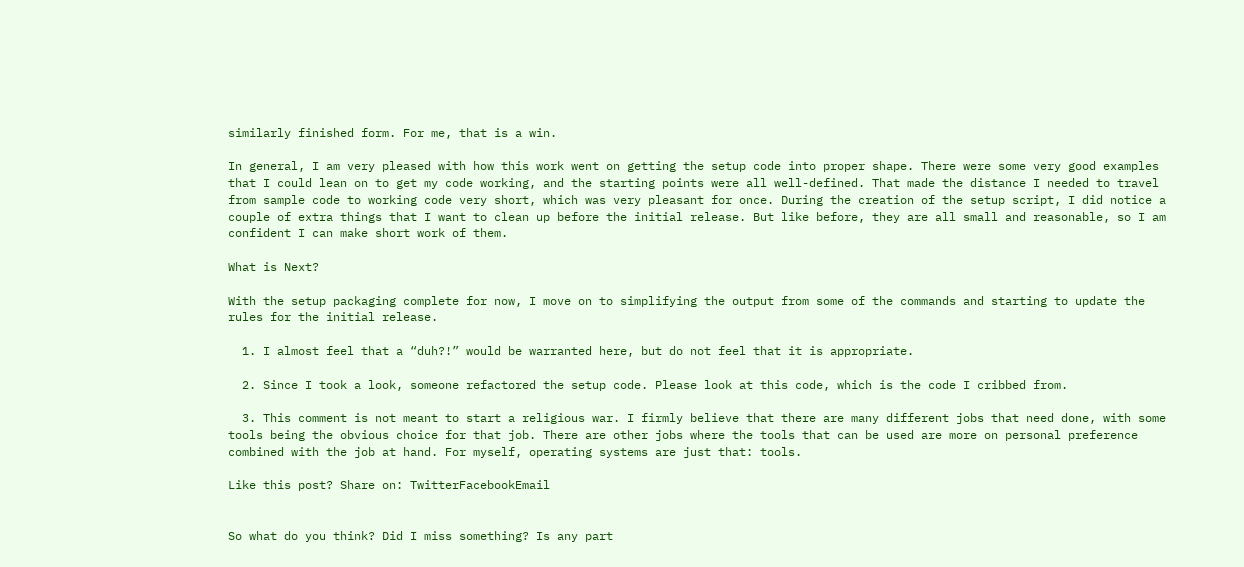similarly finished form. For me, that is a win.

In general, I am very pleased with how this work went on getting the setup code into proper shape. There were some very good examples that I could lean on to get my code working, and the starting points were all well-defined. That made the distance I needed to travel from sample code to working code very short, which was very pleasant for once. During the creation of the setup script, I did notice a couple of extra things that I want to clean up before the initial release. But like before, they are all small and reasonable, so I am confident I can make short work of them.

What is Next?

With the setup packaging complete for now, I move on to simplifying the output from some of the commands and starting to update the rules for the initial release.

  1. I almost feel that a “duh?!” would be warranted here, but do not feel that it is appropriate.

  2. Since I took a look, someone refactored the setup code. Please look at this code, which is the code I cribbed from.

  3. This comment is not meant to start a religious war. I firmly believe that there are many different jobs that need done, with some tools being the obvious choice for that job. There are other jobs where the tools that can be used are more on personal preference combined with the job at hand. For myself, operating systems are just that: tools.

Like this post? Share on: TwitterFacebookEmail


So what do you think? Did I miss something? Is any part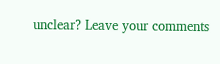unclear? Leave your comments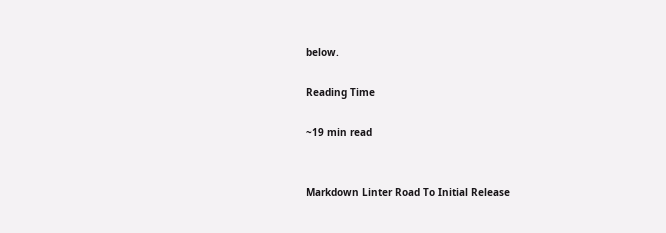below.

Reading Time

~19 min read


Markdown Linter Road To Initial Release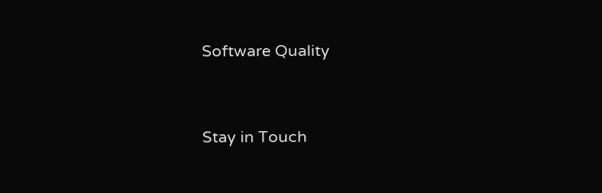Software Quality


Stay in Touch